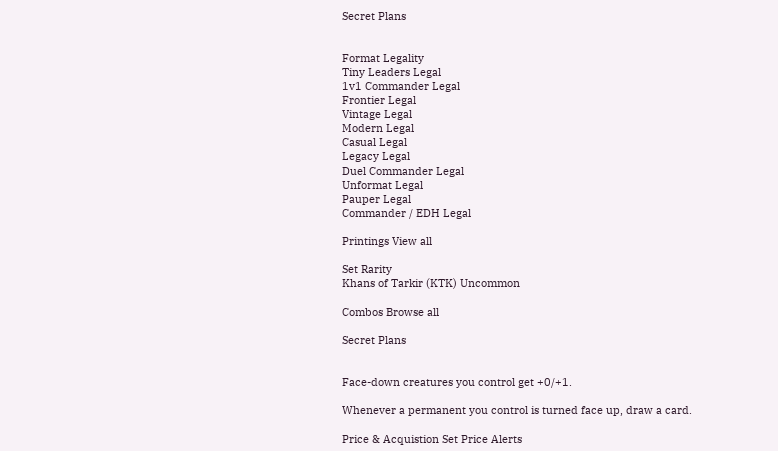Secret Plans


Format Legality
Tiny Leaders Legal
1v1 Commander Legal
Frontier Legal
Vintage Legal
Modern Legal
Casual Legal
Legacy Legal
Duel Commander Legal
Unformat Legal
Pauper Legal
Commander / EDH Legal

Printings View all

Set Rarity
Khans of Tarkir (KTK) Uncommon

Combos Browse all

Secret Plans


Face-down creatures you control get +0/+1.

Whenever a permanent you control is turned face up, draw a card.

Price & Acquistion Set Price Alerts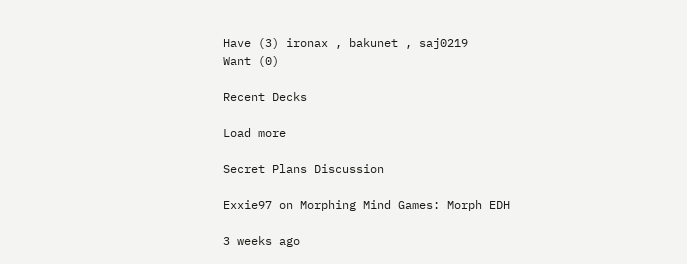Have (3) ironax , bakunet , saj0219
Want (0)

Recent Decks

Load more

Secret Plans Discussion

Exxie97 on Morphing Mind Games: Morph EDH

3 weeks ago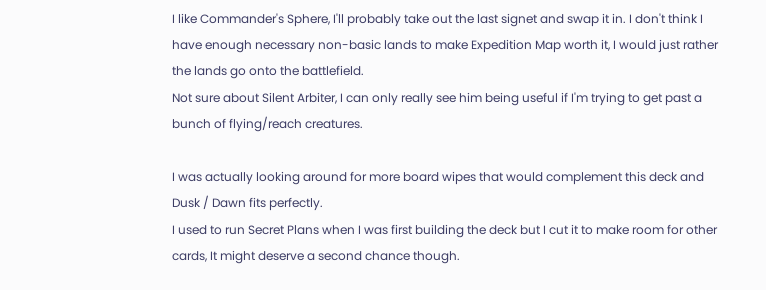I like Commander's Sphere, I'll probably take out the last signet and swap it in. I don't think I have enough necessary non-basic lands to make Expedition Map worth it, I would just rather the lands go onto the battlefield.
Not sure about Silent Arbiter, I can only really see him being useful if I'm trying to get past a bunch of flying/reach creatures.

I was actually looking around for more board wipes that would complement this deck and Dusk / Dawn fits perfectly.
I used to run Secret Plans when I was first building the deck but I cut it to make room for other cards, It might deserve a second chance though.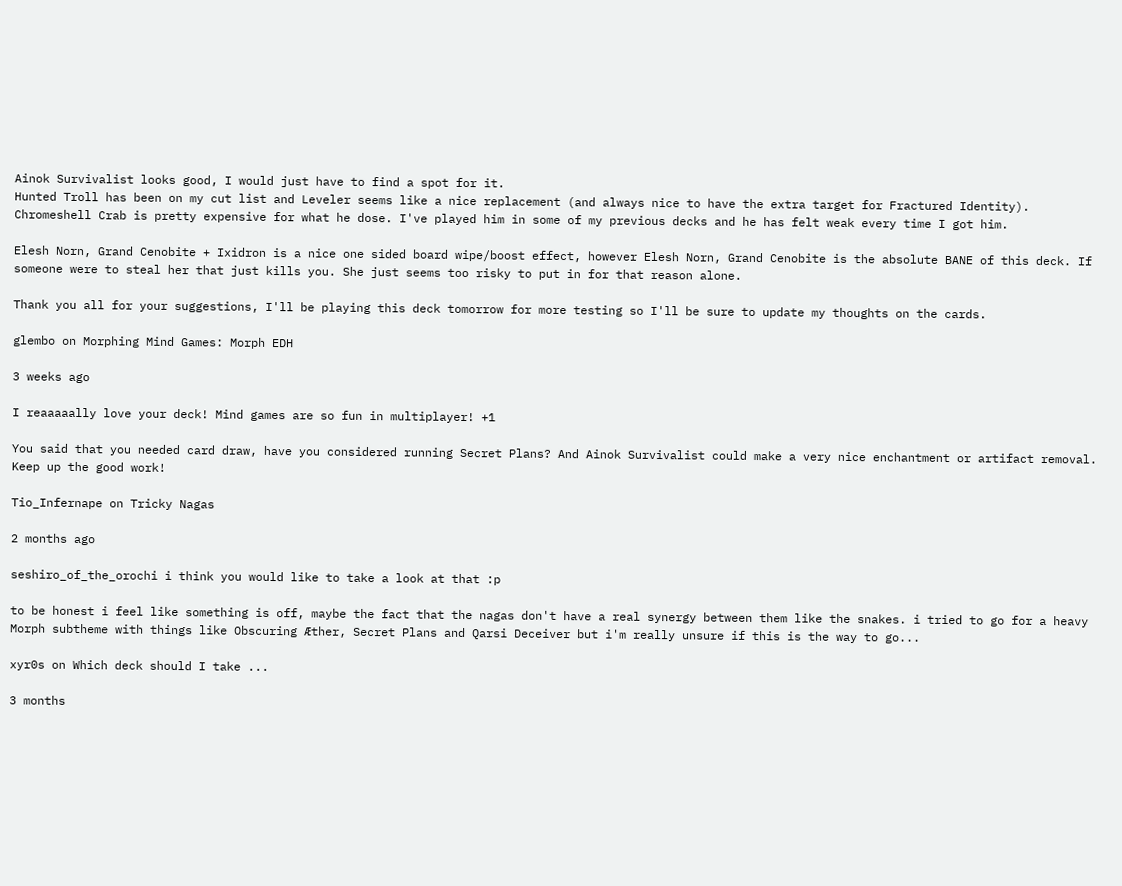Ainok Survivalist looks good, I would just have to find a spot for it.
Hunted Troll has been on my cut list and Leveler seems like a nice replacement (and always nice to have the extra target for Fractured Identity).
Chromeshell Crab is pretty expensive for what he dose. I've played him in some of my previous decks and he has felt weak every time I got him.

Elesh Norn, Grand Cenobite + Ixidron is a nice one sided board wipe/boost effect, however Elesh Norn, Grand Cenobite is the absolute BANE of this deck. If someone were to steal her that just kills you. She just seems too risky to put in for that reason alone.

Thank you all for your suggestions, I'll be playing this deck tomorrow for more testing so I'll be sure to update my thoughts on the cards.

glembo on Morphing Mind Games: Morph EDH

3 weeks ago

I reaaaaally love your deck! Mind games are so fun in multiplayer! +1

You said that you needed card draw, have you considered running Secret Plans? And Ainok Survivalist could make a very nice enchantment or artifact removal. Keep up the good work!

Tio_Infernape on Tricky Nagas

2 months ago

seshiro_of_the_orochi i think you would like to take a look at that :p

to be honest i feel like something is off, maybe the fact that the nagas don't have a real synergy between them like the snakes. i tried to go for a heavy Morph subtheme with things like Obscuring Æther, Secret Plans and Qarsi Deceiver but i'm really unsure if this is the way to go...

xyr0s on Which deck should I take ...

3 months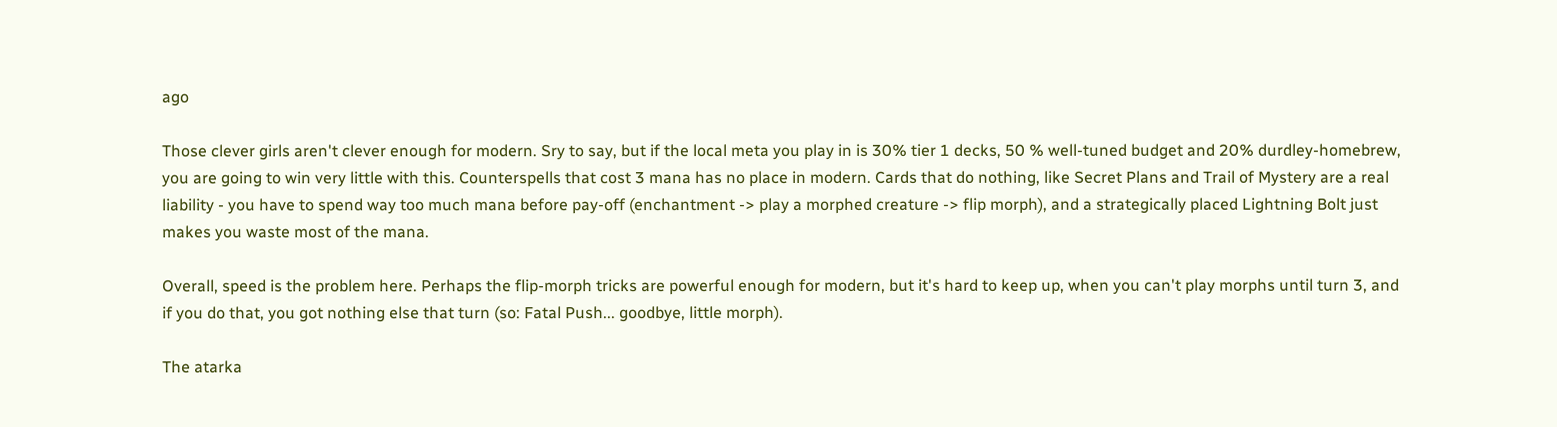ago

Those clever girls aren't clever enough for modern. Sry to say, but if the local meta you play in is 30% tier 1 decks, 50 % well-tuned budget and 20% durdley-homebrew, you are going to win very little with this. Counterspells that cost 3 mana has no place in modern. Cards that do nothing, like Secret Plans and Trail of Mystery are a real liability - you have to spend way too much mana before pay-off (enchantment -> play a morphed creature -> flip morph), and a strategically placed Lightning Bolt just makes you waste most of the mana.

Overall, speed is the problem here. Perhaps the flip-morph tricks are powerful enough for modern, but it's hard to keep up, when you can't play morphs until turn 3, and if you do that, you got nothing else that turn (so: Fatal Push... goodbye, little morph).

The atarka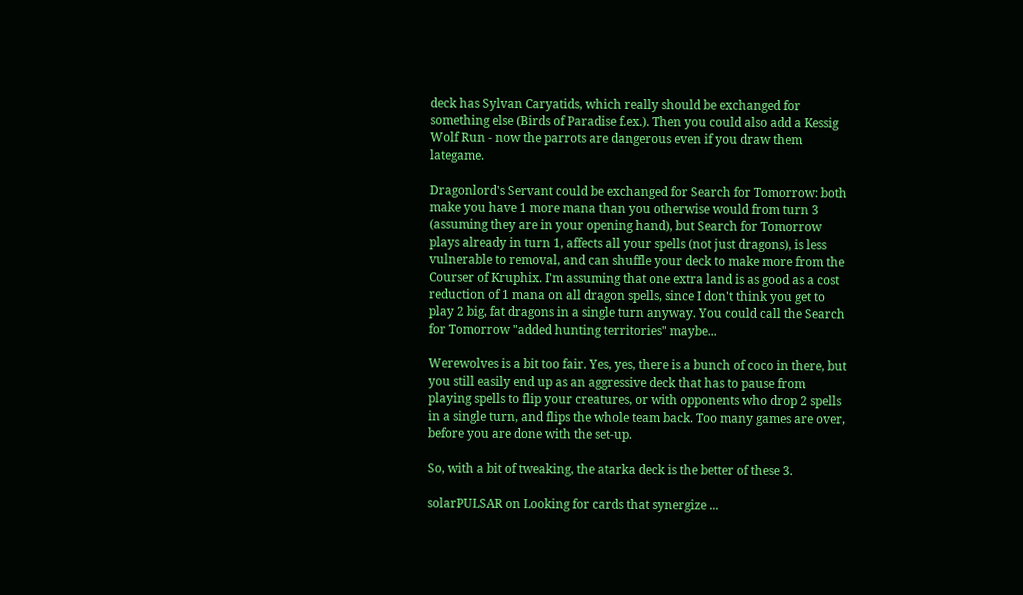deck has Sylvan Caryatids, which really should be exchanged for something else (Birds of Paradise f.ex.). Then you could also add a Kessig Wolf Run - now the parrots are dangerous even if you draw them lategame.

Dragonlord's Servant could be exchanged for Search for Tomorrow: both make you have 1 more mana than you otherwise would from turn 3 (assuming they are in your opening hand), but Search for Tomorrow plays already in turn 1, affects all your spells (not just dragons), is less vulnerable to removal, and can shuffle your deck to make more from the Courser of Kruphix. I'm assuming that one extra land is as good as a cost reduction of 1 mana on all dragon spells, since I don't think you get to play 2 big, fat dragons in a single turn anyway. You could call the Search for Tomorrow "added hunting territories" maybe...

Werewolves is a bit too fair. Yes, yes, there is a bunch of coco in there, but you still easily end up as an aggressive deck that has to pause from playing spells to flip your creatures, or with opponents who drop 2 spells in a single turn, and flips the whole team back. Too many games are over, before you are done with the set-up.

So, with a bit of tweaking, the atarka deck is the better of these 3.

solarPULSAR on Looking for cards that synergize ...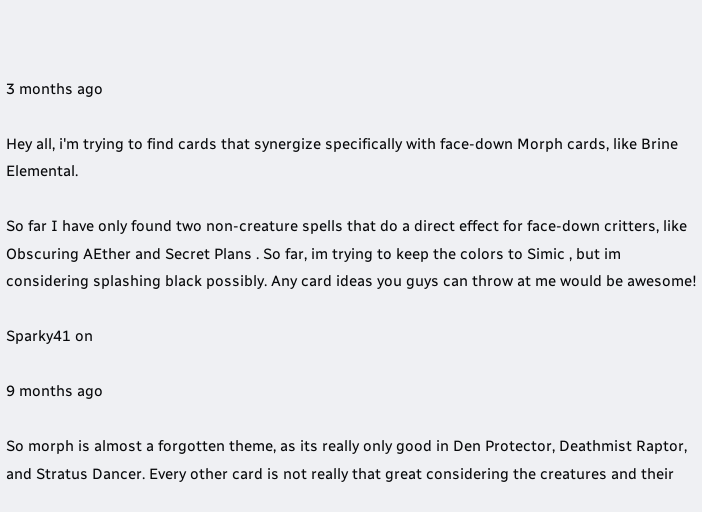3 months ago

Hey all, i'm trying to find cards that synergize specifically with face-down Morph cards, like Brine Elemental.

So far I have only found two non-creature spells that do a direct effect for face-down critters, like Obscuring AEther and Secret Plans . So far, im trying to keep the colors to Simic , but im considering splashing black possibly. Any card ideas you guys can throw at me would be awesome!

Sparky41 on

9 months ago

So morph is almost a forgotten theme, as its really only good in Den Protector, Deathmist Raptor, and Stratus Dancer. Every other card is not really that great considering the creatures and their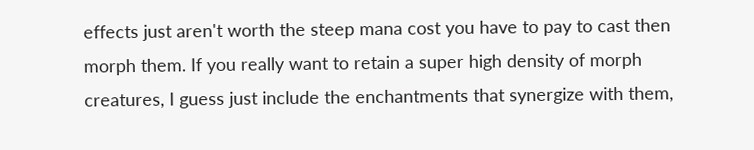effects just aren't worth the steep mana cost you have to pay to cast then morph them. If you really want to retain a super high density of morph creatures, I guess just include the enchantments that synergize with them,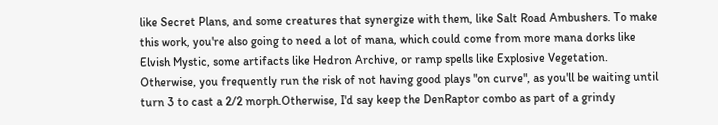like Secret Plans, and some creatures that synergize with them, like Salt Road Ambushers. To make this work, you're also going to need a lot of mana, which could come from more mana dorks like Elvish Mystic, some artifacts like Hedron Archive, or ramp spells like Explosive Vegetation. Otherwise, you frequently run the risk of not having good plays "on curve", as you'll be waiting until turn 3 to cast a 2/2 morph.Otherwise, I'd say keep the DenRaptor combo as part of a grindy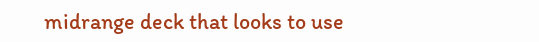midrange deck that looks to use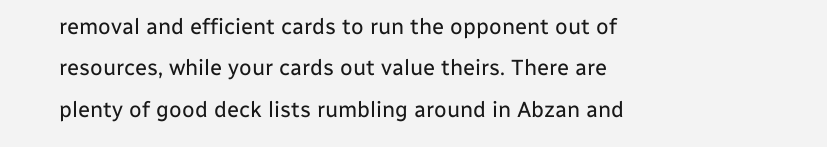removal and efficient cards to run the opponent out of resources, while your cards out value theirs. There are plenty of good deck lists rumbling around in Abzan and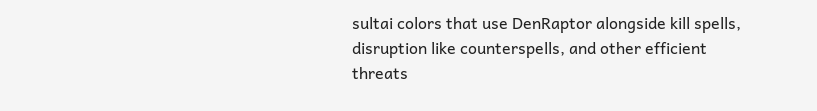sultai colors that use DenRaptor alongside kill spells, disruption like counterspells, and other efficient threats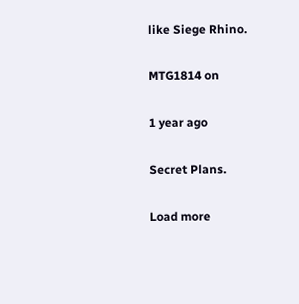like Siege Rhino.

MTG1814 on

1 year ago

Secret Plans.

Load more